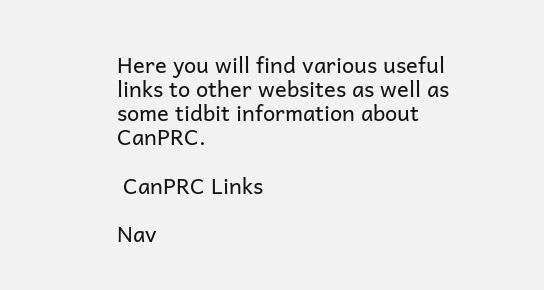Here you will find various useful links to other websites as well as some tidbit information about CanPRC.

 CanPRC Links

Nav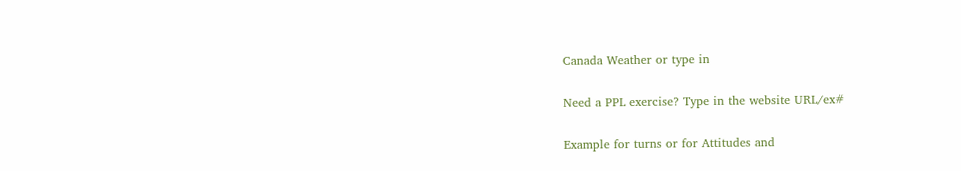Canada Weather or type in

Need a PPL exercise? Type in the website URL/ex#

Example for turns or for Attitudes and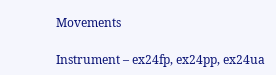Movements

Instrument – ex24fp, ex24pp, ex24ua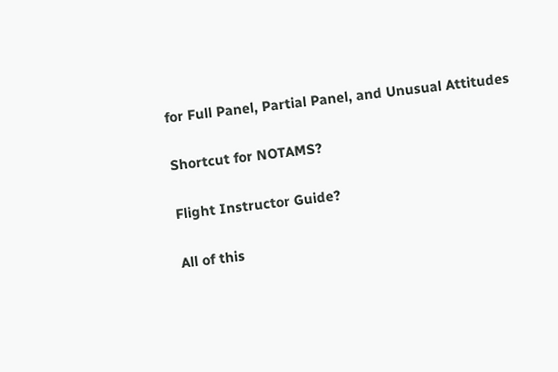for Full Panel, Partial Panel, and Unusual Attitudes

Shortcut for NOTAMS?

Flight Instructor Guide?

All of this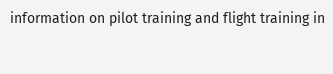information on pilot training and flight training in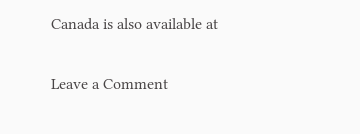Canada is also available at

Leave a Comment